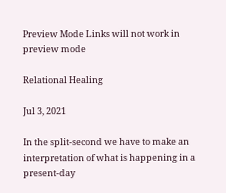Preview Mode Links will not work in preview mode

Relational Healing

Jul 3, 2021

In the split-second we have to make an interpretation of what is happening in a present-day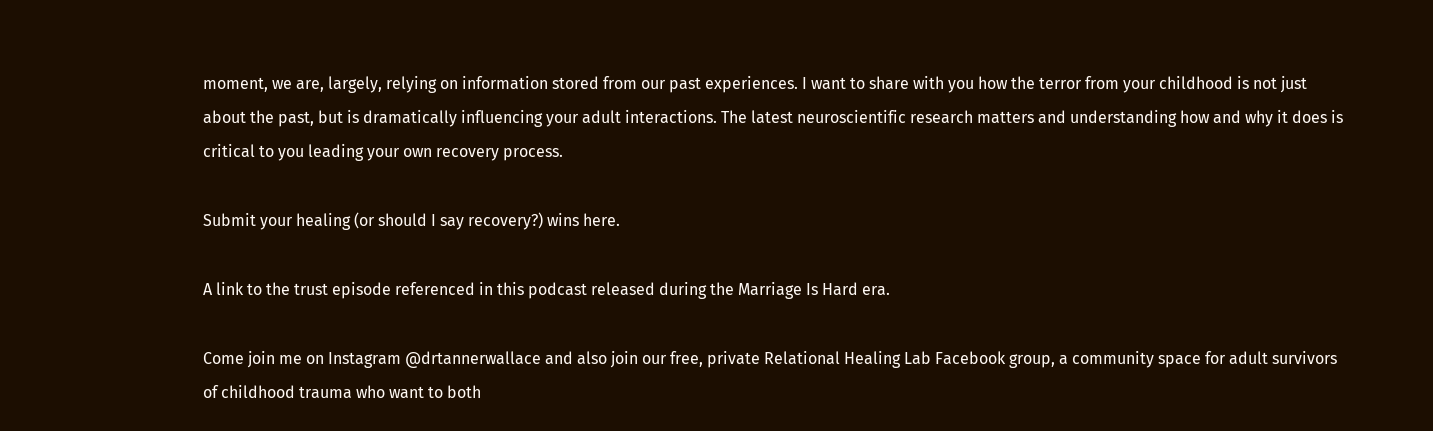moment, we are, largely, relying on information stored from our past experiences. I want to share with you how the terror from your childhood is not just about the past, but is dramatically influencing your adult interactions. The latest neuroscientific research matters and understanding how and why it does is critical to you leading your own recovery process.

Submit your healing (or should I say recovery?) wins here.

A link to the trust episode referenced in this podcast released during the Marriage Is Hard era.

Come join me on Instagram @drtannerwallace and also join our free, private Relational Healing Lab Facebook group, a community space for adult survivors of childhood trauma who want to both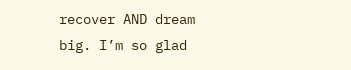recover AND dream big. I’m so glad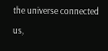the universe connected us,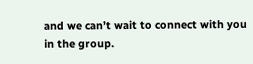and we can’t wait to connect with you in the group.